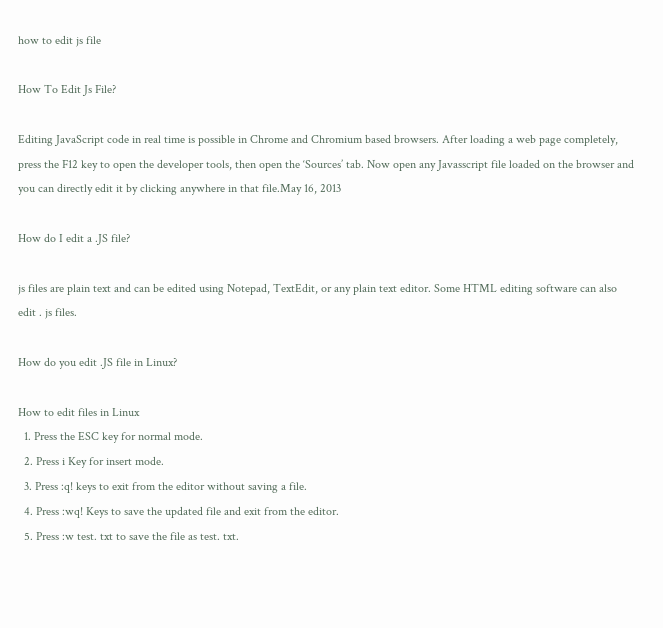how to edit js file

How To Edit Js File?

Editing JavaScript code in real time is possible in Chrome and Chromium based browsers. After loading a web page completely, press the F12 key to open the developer tools, then open the ‘Sources’ tab. Now open any Javasscript file loaded on the browser and you can directly edit it by clicking anywhere in that file.May 16, 2013

How do I edit a .JS file?

js files are plain text and can be edited using Notepad, TextEdit, or any plain text editor. Some HTML editing software can also edit . js files.

How do you edit .JS file in Linux?

How to edit files in Linux
  1. Press the ESC key for normal mode.
  2. Press i Key for insert mode.
  3. Press :q! keys to exit from the editor without saving a file.
  4. Press :wq! Keys to save the updated file and exit from the editor.
  5. Press :w test. txt to save the file as test. txt.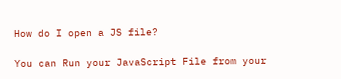How do I open a JS file?

You can Run your JavaScript File from your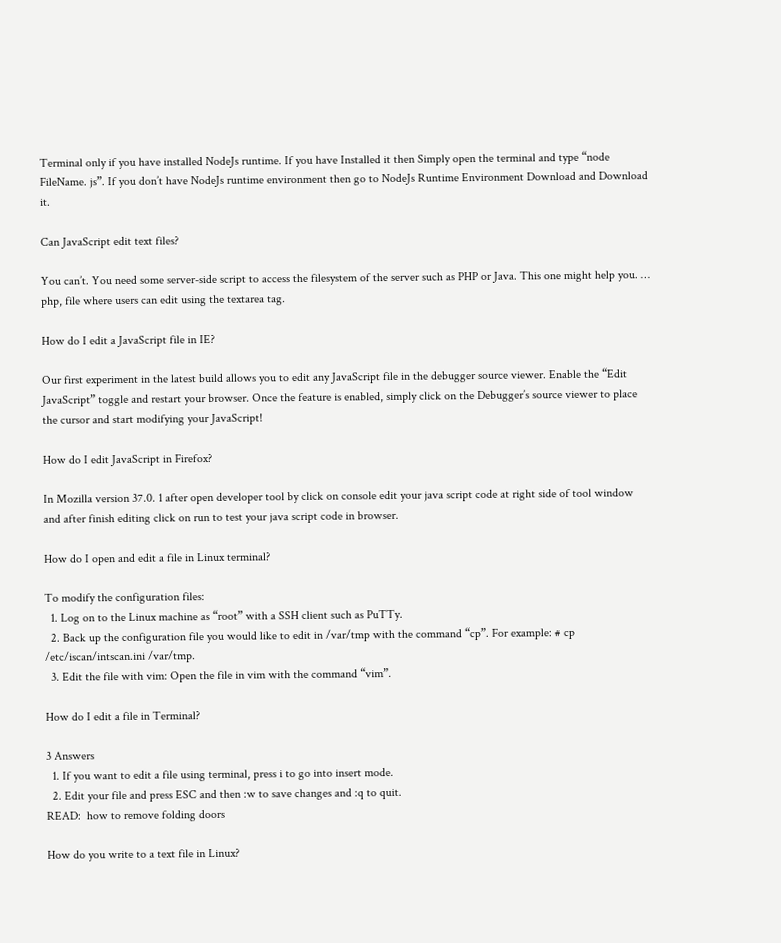Terminal only if you have installed NodeJs runtime. If you have Installed it then Simply open the terminal and type “node FileName. js”. If you don’t have NodeJs runtime environment then go to NodeJs Runtime Environment Download and Download it.

Can JavaScript edit text files?

You can’t. You need some server-side script to access the filesystem of the server such as PHP or Java. This one might help you. … php, file where users can edit using the textarea tag.

How do I edit a JavaScript file in IE?

Our first experiment in the latest build allows you to edit any JavaScript file in the debugger source viewer. Enable the “Edit JavaScript” toggle and restart your browser. Once the feature is enabled, simply click on the Debugger’s source viewer to place the cursor and start modifying your JavaScript!

How do I edit JavaScript in Firefox?

In Mozilla version 37.0. 1 after open developer tool by click on console edit your java script code at right side of tool window and after finish editing click on run to test your java script code in browser.

How do I open and edit a file in Linux terminal?

To modify the configuration files:
  1. Log on to the Linux machine as “root” with a SSH client such as PuTTy.
  2. Back up the configuration file you would like to edit in /var/tmp with the command “cp”. For example: # cp /etc/iscan/intscan.ini /var/tmp.
  3. Edit the file with vim: Open the file in vim with the command “vim”.

How do I edit a file in Terminal?

3 Answers
  1. If you want to edit a file using terminal, press i to go into insert mode.
  2. Edit your file and press ESC and then :w to save changes and :q to quit.
READ:  how to remove folding doors

How do you write to a text file in Linux?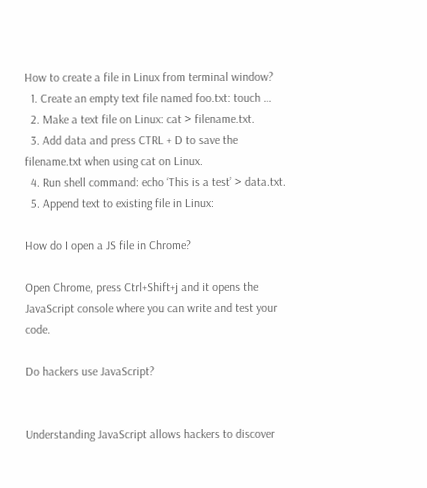How to create a file in Linux from terminal window?
  1. Create an empty text file named foo.txt: touch …
  2. Make a text file on Linux: cat > filename.txt.
  3. Add data and press CTRL + D to save the filename.txt when using cat on Linux.
  4. Run shell command: echo ‘This is a test’ > data.txt.
  5. Append text to existing file in Linux:

How do I open a JS file in Chrome?

Open Chrome, press Ctrl+Shift+j and it opens the JavaScript console where you can write and test your code.

Do hackers use JavaScript?


Understanding JavaScript allows hackers to discover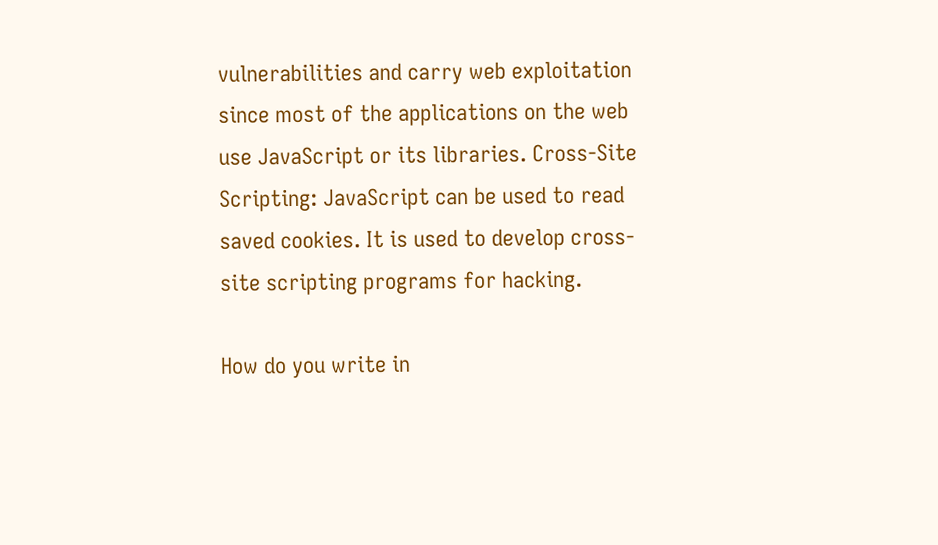vulnerabilities and carry web exploitation since most of the applications on the web use JavaScript or its libraries. Cross-Site Scripting: JavaScript can be used to read saved cookies. It is used to develop cross-site scripting programs for hacking.

How do you write in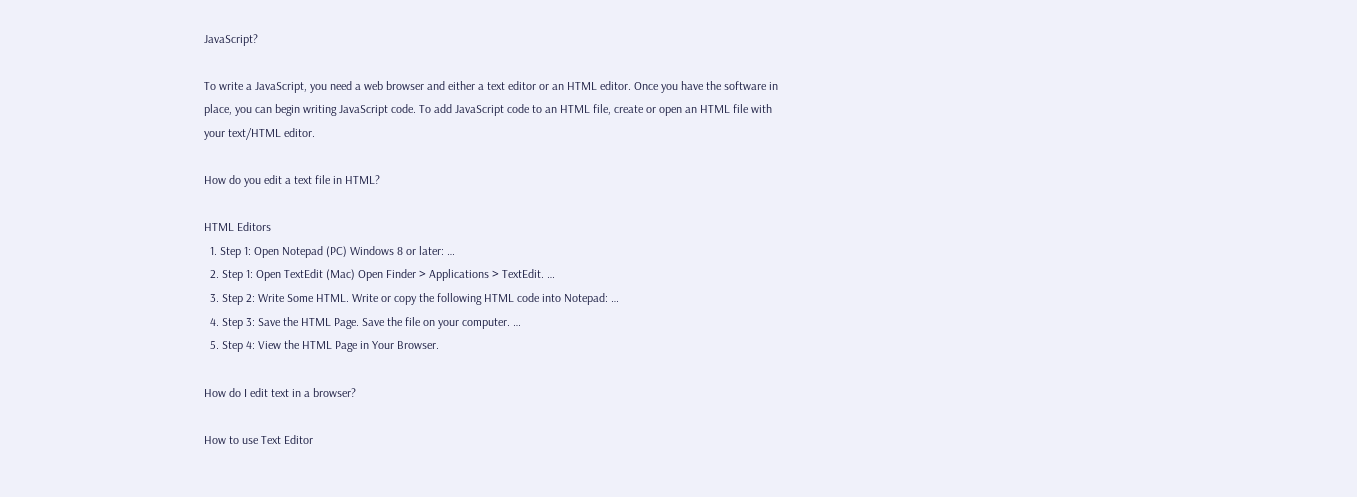JavaScript?

To write a JavaScript, you need a web browser and either a text editor or an HTML editor. Once you have the software in place, you can begin writing JavaScript code. To add JavaScript code to an HTML file, create or open an HTML file with your text/HTML editor.

How do you edit a text file in HTML?

HTML Editors
  1. Step 1: Open Notepad (PC) Windows 8 or later: …
  2. Step 1: Open TextEdit (Mac) Open Finder > Applications > TextEdit. …
  3. Step 2: Write Some HTML. Write or copy the following HTML code into Notepad: …
  4. Step 3: Save the HTML Page. Save the file on your computer. …
  5. Step 4: View the HTML Page in Your Browser.

How do I edit text in a browser?

How to use Text Editor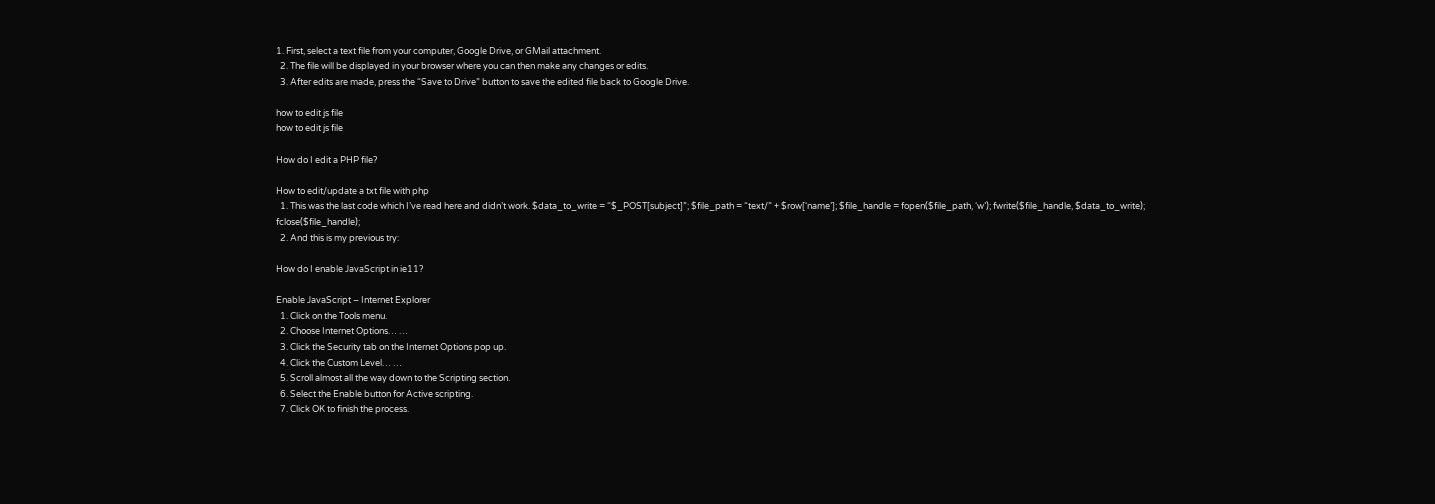1. First, select a text file from your computer, Google Drive, or GMail attachment.
  2. The file will be displayed in your browser where you can then make any changes or edits.
  3. After edits are made, press the “Save to Drive” button to save the edited file back to Google Drive.

how to edit js file
how to edit js file

How do I edit a PHP file?

How to edit/update a txt file with php
  1. This was the last code which I’ve read here and didn’t work. $data_to_write = “$_POST[subject]”; $file_path = “text/” + $row[‘name’]; $file_handle = fopen($file_path, ‘w’); fwrite($file_handle, $data_to_write); fclose($file_handle);
  2. And this is my previous try:

How do I enable JavaScript in ie11?

Enable JavaScript – Internet Explorer
  1. Click on the Tools menu.
  2. Choose Internet Options… …
  3. Click the Security tab on the Internet Options pop up.
  4. Click the Custom Level… …
  5. Scroll almost all the way down to the Scripting section.
  6. Select the Enable button for Active scripting.
  7. Click OK to finish the process.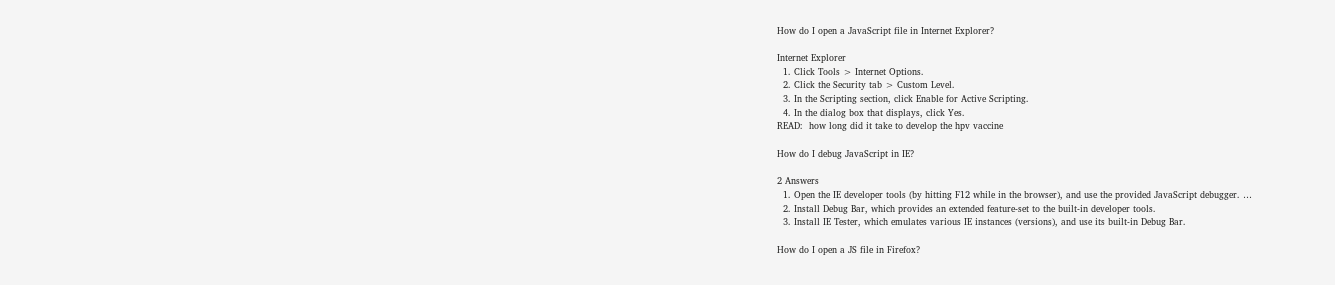How do I open a JavaScript file in Internet Explorer?

Internet Explorer
  1. Click Tools > Internet Options.
  2. Click the Security tab > Custom Level.
  3. In the Scripting section, click Enable for Active Scripting.
  4. In the dialog box that displays, click Yes.
READ:  how long did it take to develop the hpv vaccine

How do I debug JavaScript in IE?

2 Answers
  1. Open the IE developer tools (by hitting F12 while in the browser), and use the provided JavaScript debugger. …
  2. Install Debug Bar, which provides an extended feature-set to the built-in developer tools.
  3. Install IE Tester, which emulates various IE instances (versions), and use its built-in Debug Bar.

How do I open a JS file in Firefox?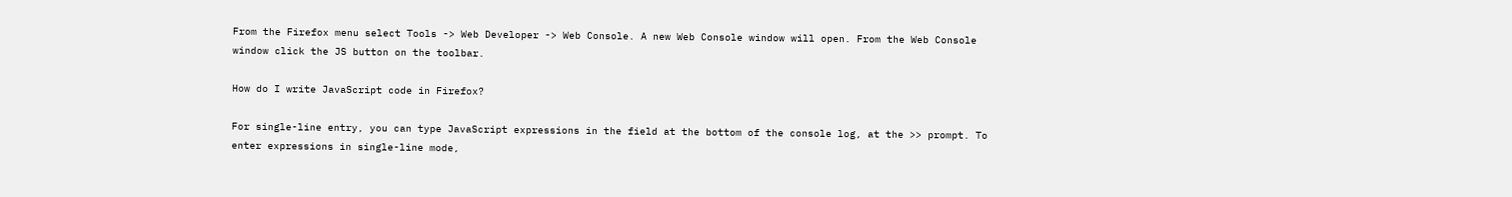From the Firefox menu select Tools -> Web Developer -> Web Console. A new Web Console window will open. From the Web Console window click the JS button on the toolbar.

How do I write JavaScript code in Firefox?

For single-line entry, you can type JavaScript expressions in the field at the bottom of the console log, at the >> prompt. To enter expressions in single-line mode,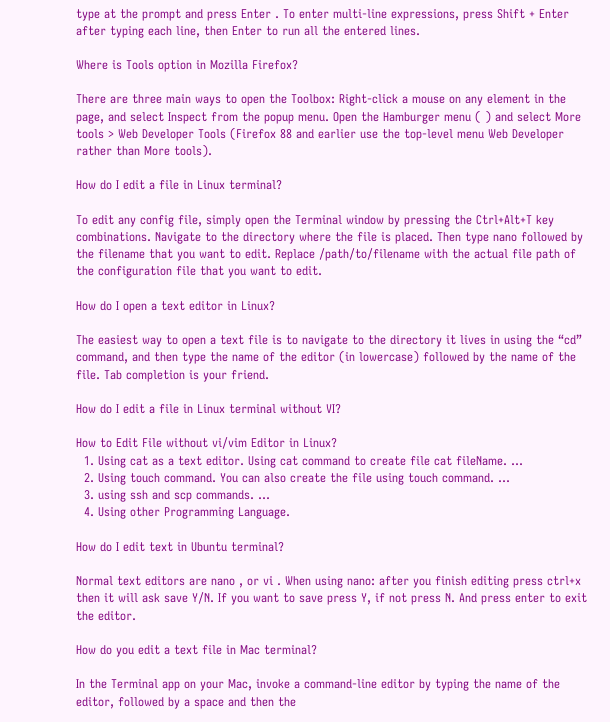type at the prompt and press Enter . To enter multi-line expressions, press Shift + Enter after typing each line, then Enter to run all the entered lines.

Where is Tools option in Mozilla Firefox?

There are three main ways to open the Toolbox: Right-click a mouse on any element in the page, and select Inspect from the popup menu. Open the Hamburger menu ( ) and select More tools > Web Developer Tools (Firefox 88 and earlier use the top-level menu Web Developer rather than More tools).

How do I edit a file in Linux terminal?

To edit any config file, simply open the Terminal window by pressing the Ctrl+Alt+T key combinations. Navigate to the directory where the file is placed. Then type nano followed by the filename that you want to edit. Replace /path/to/filename with the actual file path of the configuration file that you want to edit.

How do I open a text editor in Linux?

The easiest way to open a text file is to navigate to the directory it lives in using the “cd” command, and then type the name of the editor (in lowercase) followed by the name of the file. Tab completion is your friend.

How do I edit a file in Linux terminal without VI?

How to Edit File without vi/vim Editor in Linux?
  1. Using cat as a text editor. Using cat command to create file cat fileName. …
  2. Using touch command. You can also create the file using touch command. …
  3. using ssh and scp commands. …
  4. Using other Programming Language.

How do I edit text in Ubuntu terminal?

Normal text editors are nano , or vi . When using nano: after you finish editing press ctrl+x then it will ask save Y/N. If you want to save press Y, if not press N. And press enter to exit the editor.

How do you edit a text file in Mac terminal?

In the Terminal app on your Mac, invoke a command-line editor by typing the name of the editor, followed by a space and then the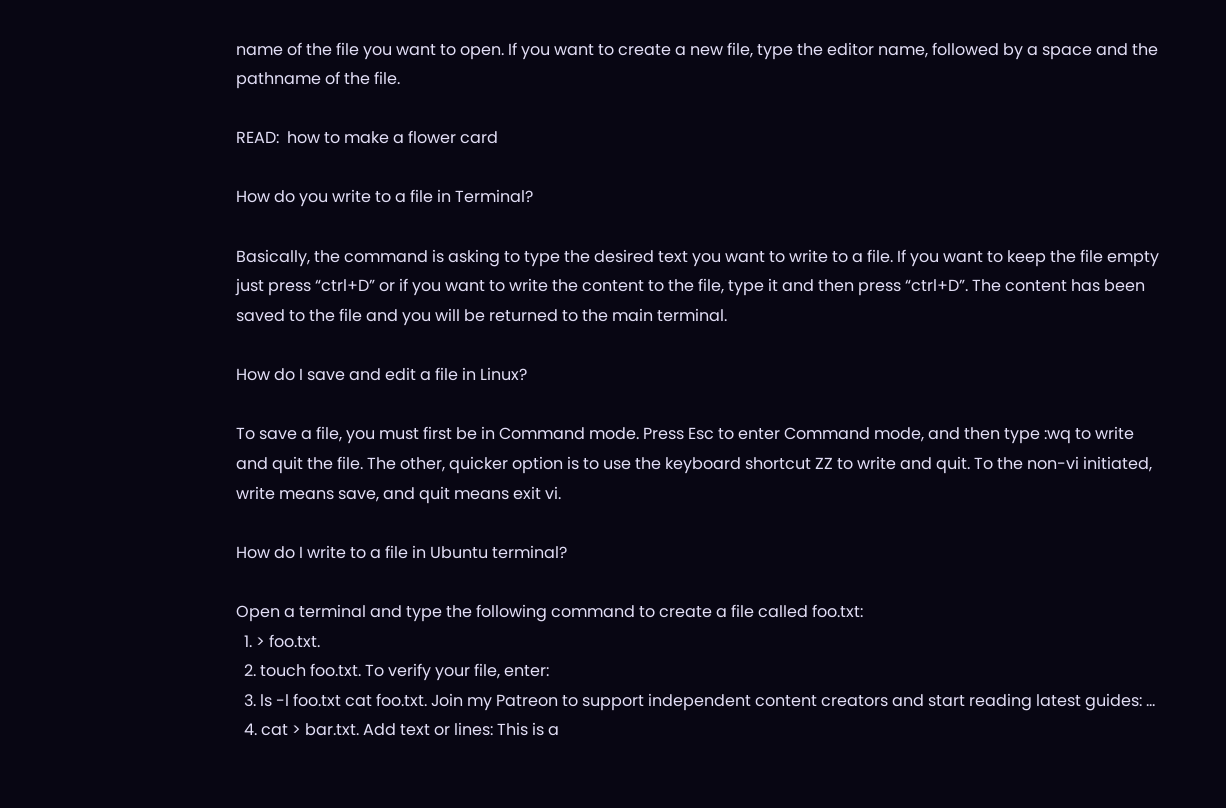name of the file you want to open. If you want to create a new file, type the editor name, followed by a space and the pathname of the file.

READ:  how to make a flower card

How do you write to a file in Terminal?

Basically, the command is asking to type the desired text you want to write to a file. If you want to keep the file empty just press “ctrl+D” or if you want to write the content to the file, type it and then press “ctrl+D”. The content has been saved to the file and you will be returned to the main terminal.

How do I save and edit a file in Linux?

To save a file, you must first be in Command mode. Press Esc to enter Command mode, and then type :wq to write and quit the file. The other, quicker option is to use the keyboard shortcut ZZ to write and quit. To the non-vi initiated, write means save, and quit means exit vi.

How do I write to a file in Ubuntu terminal?

Open a terminal and type the following command to create a file called foo.txt:
  1. > foo.txt.
  2. touch foo.txt. To verify your file, enter:
  3. ls -l foo.txt cat foo.txt. Join my Patreon to support independent content creators and start reading latest guides: …
  4. cat > bar.txt. Add text or lines: This is a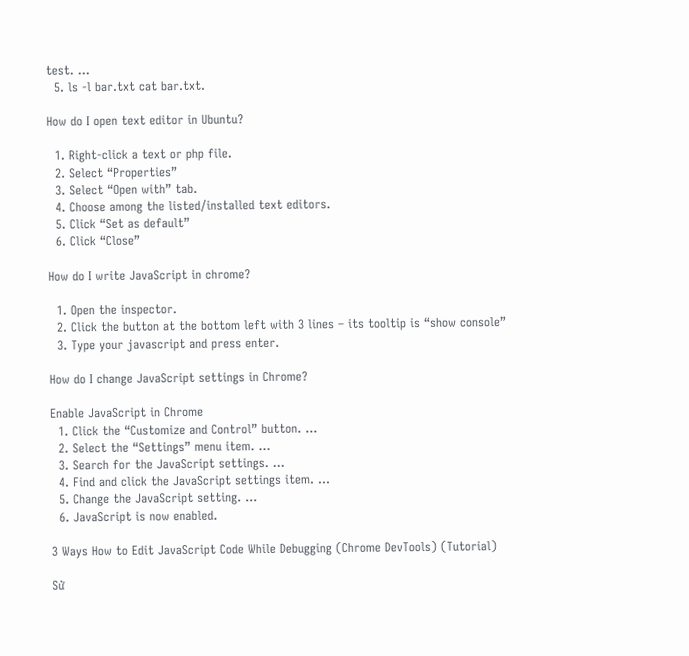test. …
  5. ls -l bar.txt cat bar.txt.

How do I open text editor in Ubuntu?

  1. Right-click a text or php file.
  2. Select “Properties”
  3. Select “Open with” tab.
  4. Choose among the listed/installed text editors.
  5. Click “Set as default”
  6. Click “Close”

How do I write JavaScript in chrome?

  1. Open the inspector.
  2. Click the button at the bottom left with 3 lines – its tooltip is “show console”
  3. Type your javascript and press enter.

How do I change JavaScript settings in Chrome?

Enable JavaScript in Chrome
  1. Click the “Customize and Control” button. …
  2. Select the “Settings” menu item. …
  3. Search for the JavaScript settings. …
  4. Find and click the JavaScript settings item. …
  5. Change the JavaScript setting. …
  6. JavaScript is now enabled.

3 Ways How to Edit JavaScript Code While Debugging (Chrome DevTools) (Tutorial)

Sử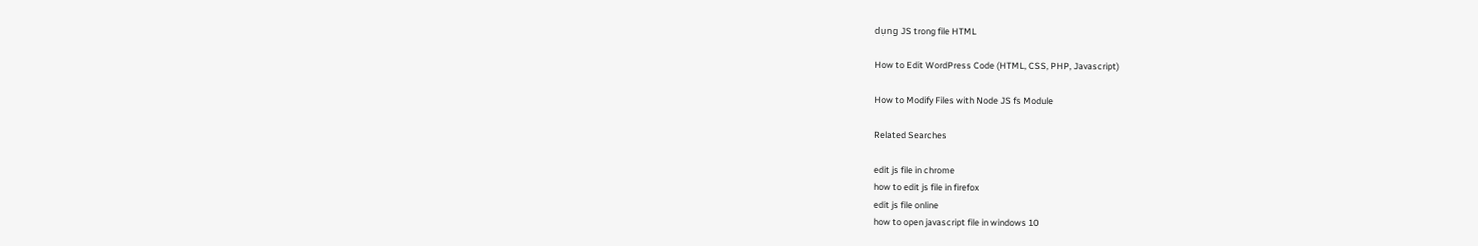dụng JS trong file HTML

How to Edit WordPress Code (HTML, CSS, PHP, Javascript)

How to Modify Files with Node JS fs Module

Related Searches

edit js file in chrome
how to edit js file in firefox
edit js file online
how to open javascript file in windows 10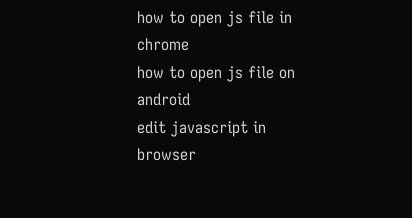how to open js file in chrome
how to open js file on android
edit javascript in browser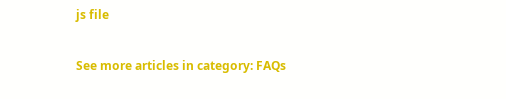js file

See more articles in category: FAQs